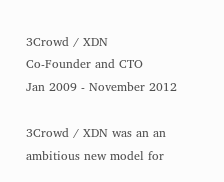3Crowd / XDN
Co-Founder and CTO
Jan 2009 - November 2012

3Crowd / XDN was an an ambitious new model for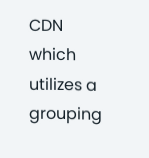CDN which utilizes a grouping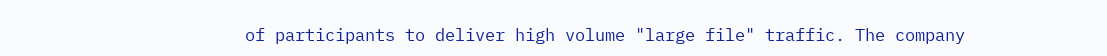of participants to deliver high volume "large file" traffic. The company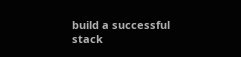build a successful stack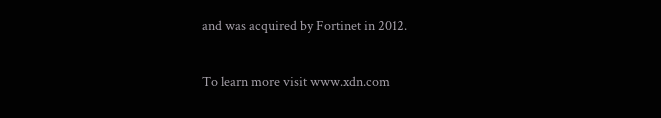and was acquired by Fortinet in 2012.

To learn more visit www.xdn.com